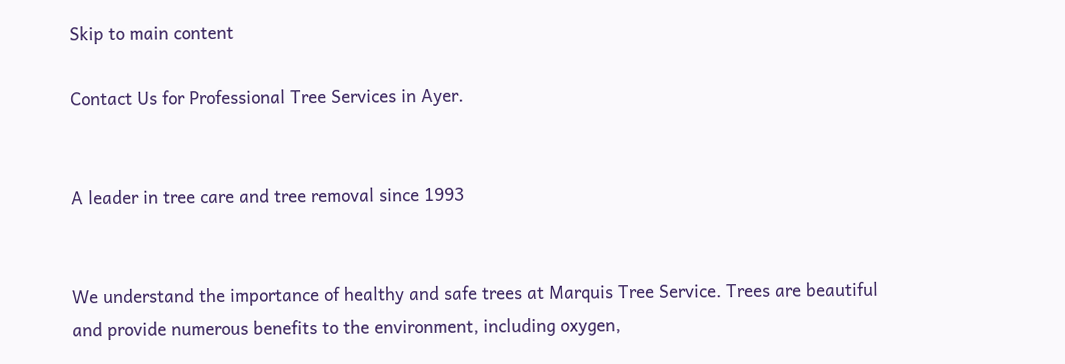Skip to main content

Contact Us for Professional Tree Services in Ayer.


A leader in tree care and tree removal since 1993


We understand the importance of healthy and safe trees at Marquis Tree Service. Trees are beautiful and provide numerous benefits to the environment, including oxygen,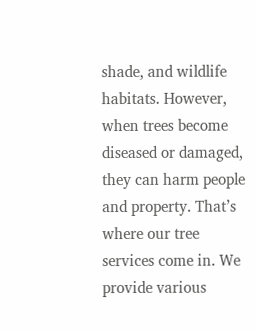shade, and wildlife habitats. However, when trees become diseased or damaged, they can harm people and property. That’s where our tree services come in. We provide various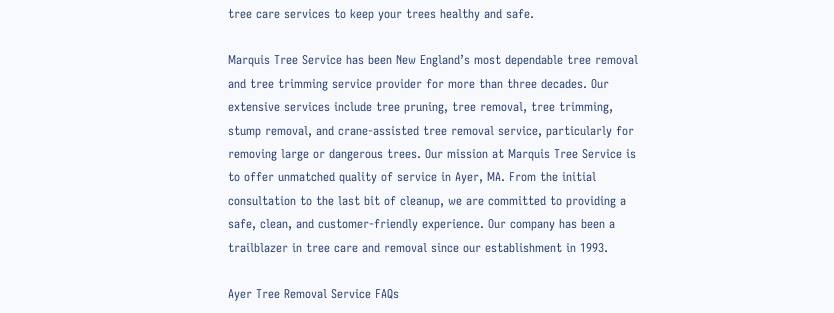tree care services to keep your trees healthy and safe.

Marquis Tree Service has been New England’s most dependable tree removal and tree trimming service provider for more than three decades. Our extensive services include tree pruning, tree removal, tree trimming, stump removal, and crane-assisted tree removal service, particularly for removing large or dangerous trees. Our mission at Marquis Tree Service is to offer unmatched quality of service in Ayer, MA. From the initial consultation to the last bit of cleanup, we are committed to providing a safe, clean, and customer-friendly experience. Our company has been a trailblazer in tree care and removal since our establishment in 1993.

Ayer Tree Removal Service FAQs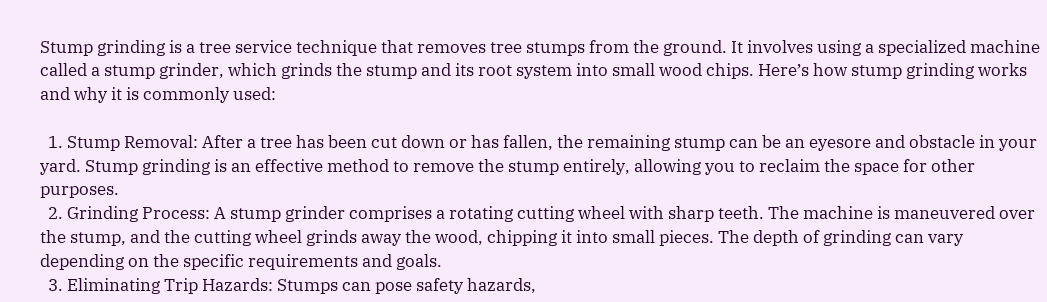Stump grinding is a tree service technique that removes tree stumps from the ground. It involves using a specialized machine called a stump grinder, which grinds the stump and its root system into small wood chips. Here’s how stump grinding works and why it is commonly used:

  1. Stump Removal: After a tree has been cut down or has fallen, the remaining stump can be an eyesore and obstacle in your yard. Stump grinding is an effective method to remove the stump entirely, allowing you to reclaim the space for other purposes.
  2. Grinding Process: A stump grinder comprises a rotating cutting wheel with sharp teeth. The machine is maneuvered over the stump, and the cutting wheel grinds away the wood, chipping it into small pieces. The depth of grinding can vary depending on the specific requirements and goals.
  3. Eliminating Trip Hazards: Stumps can pose safety hazards,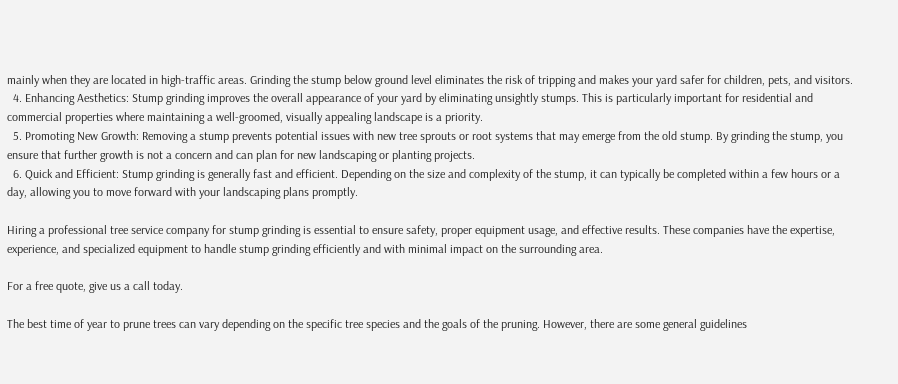mainly when they are located in high-traffic areas. Grinding the stump below ground level eliminates the risk of tripping and makes your yard safer for children, pets, and visitors.
  4. Enhancing Aesthetics: Stump grinding improves the overall appearance of your yard by eliminating unsightly stumps. This is particularly important for residential and commercial properties where maintaining a well-groomed, visually appealing landscape is a priority.
  5. Promoting New Growth: Removing a stump prevents potential issues with new tree sprouts or root systems that may emerge from the old stump. By grinding the stump, you ensure that further growth is not a concern and can plan for new landscaping or planting projects.
  6. Quick and Efficient: Stump grinding is generally fast and efficient. Depending on the size and complexity of the stump, it can typically be completed within a few hours or a day, allowing you to move forward with your landscaping plans promptly.

Hiring a professional tree service company for stump grinding is essential to ensure safety, proper equipment usage, and effective results. These companies have the expertise, experience, and specialized equipment to handle stump grinding efficiently and with minimal impact on the surrounding area.

For a free quote, give us a call today.

The best time of year to prune trees can vary depending on the specific tree species and the goals of the pruning. However, there are some general guidelines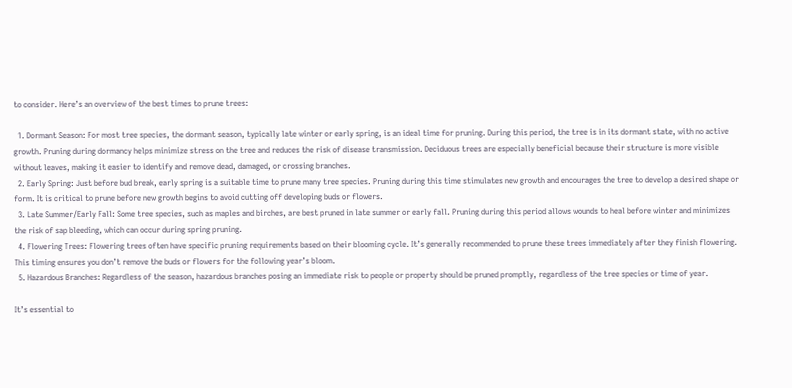to consider. Here’s an overview of the best times to prune trees:

  1. Dormant Season: For most tree species, the dormant season, typically late winter or early spring, is an ideal time for pruning. During this period, the tree is in its dormant state, with no active growth. Pruning during dormancy helps minimize stress on the tree and reduces the risk of disease transmission. Deciduous trees are especially beneficial because their structure is more visible without leaves, making it easier to identify and remove dead, damaged, or crossing branches.
  2. Early Spring: Just before bud break, early spring is a suitable time to prune many tree species. Pruning during this time stimulates new growth and encourages the tree to develop a desired shape or form. It is critical to prune before new growth begins to avoid cutting off developing buds or flowers.
  3. Late Summer/Early Fall: Some tree species, such as maples and birches, are best pruned in late summer or early fall. Pruning during this period allows wounds to heal before winter and minimizes the risk of sap bleeding, which can occur during spring pruning.
  4. Flowering Trees: Flowering trees often have specific pruning requirements based on their blooming cycle. It’s generally recommended to prune these trees immediately after they finish flowering. This timing ensures you don’t remove the buds or flowers for the following year’s bloom.
  5. Hazardous Branches: Regardless of the season, hazardous branches posing an immediate risk to people or property should be pruned promptly, regardless of the tree species or time of year.

It’s essential to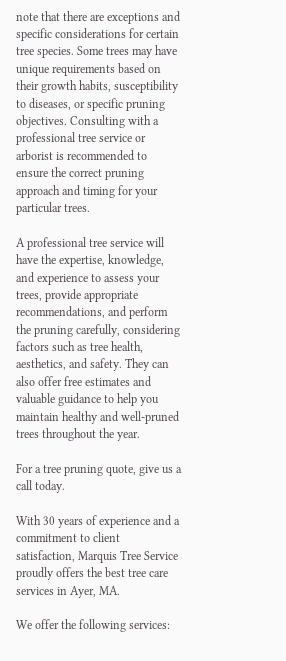note that there are exceptions and specific considerations for certain tree species. Some trees may have unique requirements based on their growth habits, susceptibility to diseases, or specific pruning objectives. Consulting with a professional tree service or arborist is recommended to ensure the correct pruning approach and timing for your particular trees.

A professional tree service will have the expertise, knowledge, and experience to assess your trees, provide appropriate recommendations, and perform the pruning carefully, considering factors such as tree health, aesthetics, and safety. They can also offer free estimates and valuable guidance to help you maintain healthy and well-pruned trees throughout the year.

For a tree pruning quote, give us a call today.

With 30 years of experience and a commitment to client satisfaction, Marquis Tree Service proudly offers the best tree care services in Ayer, MA.

We offer the following services: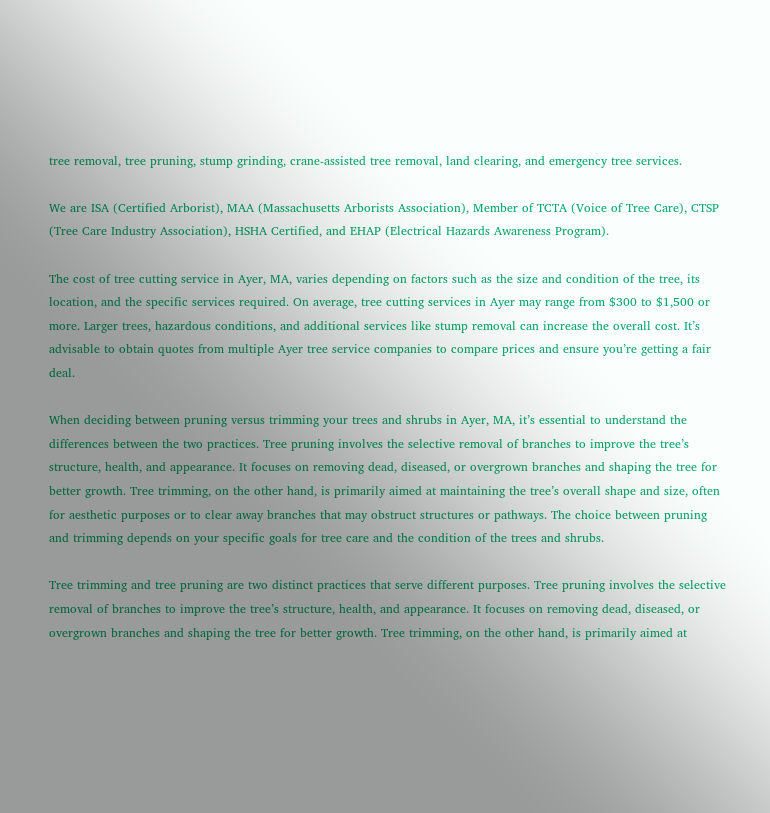tree removal, tree pruning, stump grinding, crane-assisted tree removal, land clearing, and emergency tree services.

We are ISA (Certified Arborist), MAA (Massachusetts Arborists Association), Member of TCTA (Voice of Tree Care), CTSP (Tree Care Industry Association), HSHA Certified, and EHAP (Electrical Hazards Awareness Program).

The cost of tree cutting service in Ayer, MA, varies depending on factors such as the size and condition of the tree, its location, and the specific services required. On average, tree cutting services in Ayer may range from $300 to $1,500 or more. Larger trees, hazardous conditions, and additional services like stump removal can increase the overall cost. It’s advisable to obtain quotes from multiple Ayer tree service companies to compare prices and ensure you’re getting a fair deal.

When deciding between pruning versus trimming your trees and shrubs in Ayer, MA, it’s essential to understand the differences between the two practices. Tree pruning involves the selective removal of branches to improve the tree’s structure, health, and appearance. It focuses on removing dead, diseased, or overgrown branches and shaping the tree for better growth. Tree trimming, on the other hand, is primarily aimed at maintaining the tree’s overall shape and size, often for aesthetic purposes or to clear away branches that may obstruct structures or pathways. The choice between pruning and trimming depends on your specific goals for tree care and the condition of the trees and shrubs.

Tree trimming and tree pruning are two distinct practices that serve different purposes. Tree pruning involves the selective removal of branches to improve the tree’s structure, health, and appearance. It focuses on removing dead, diseased, or overgrown branches and shaping the tree for better growth. Tree trimming, on the other hand, is primarily aimed at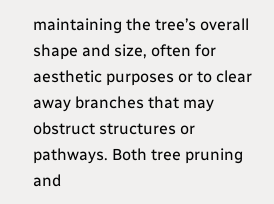maintaining the tree’s overall shape and size, often for aesthetic purposes or to clear away branches that may obstruct structures or pathways. Both tree pruning and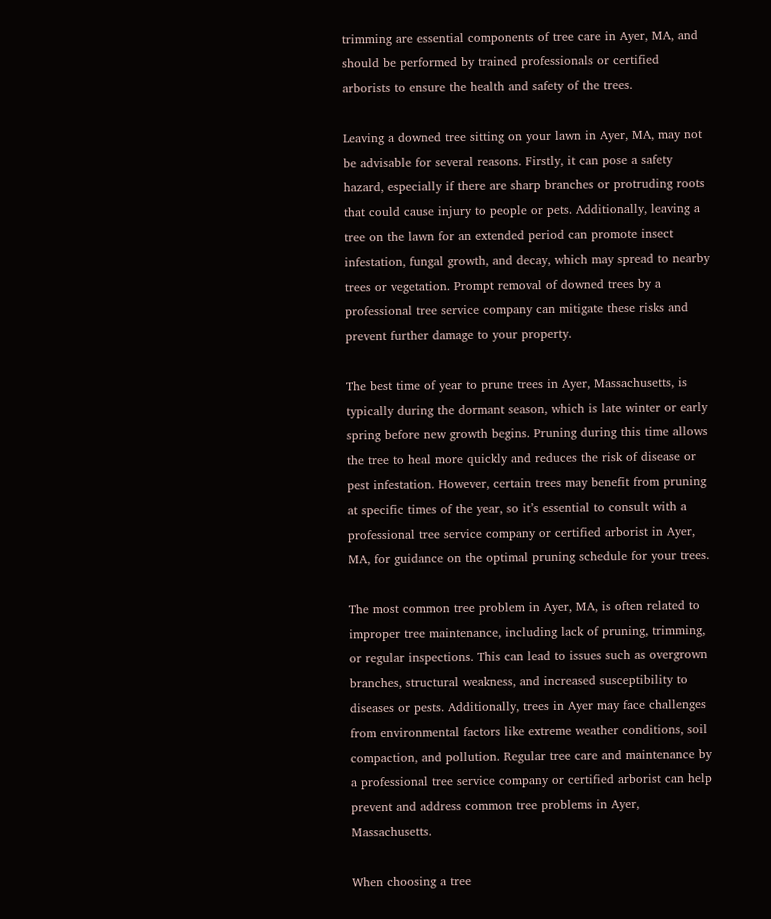trimming are essential components of tree care in Ayer, MA, and should be performed by trained professionals or certified arborists to ensure the health and safety of the trees.

Leaving a downed tree sitting on your lawn in Ayer, MA, may not be advisable for several reasons. Firstly, it can pose a safety hazard, especially if there are sharp branches or protruding roots that could cause injury to people or pets. Additionally, leaving a tree on the lawn for an extended period can promote insect infestation, fungal growth, and decay, which may spread to nearby trees or vegetation. Prompt removal of downed trees by a professional tree service company can mitigate these risks and prevent further damage to your property.

The best time of year to prune trees in Ayer, Massachusetts, is typically during the dormant season, which is late winter or early spring before new growth begins. Pruning during this time allows the tree to heal more quickly and reduces the risk of disease or pest infestation. However, certain trees may benefit from pruning at specific times of the year, so it’s essential to consult with a professional tree service company or certified arborist in Ayer, MA, for guidance on the optimal pruning schedule for your trees.

The most common tree problem in Ayer, MA, is often related to improper tree maintenance, including lack of pruning, trimming, or regular inspections. This can lead to issues such as overgrown branches, structural weakness, and increased susceptibility to diseases or pests. Additionally, trees in Ayer may face challenges from environmental factors like extreme weather conditions, soil compaction, and pollution. Regular tree care and maintenance by a professional tree service company or certified arborist can help prevent and address common tree problems in Ayer, Massachusetts.

When choosing a tree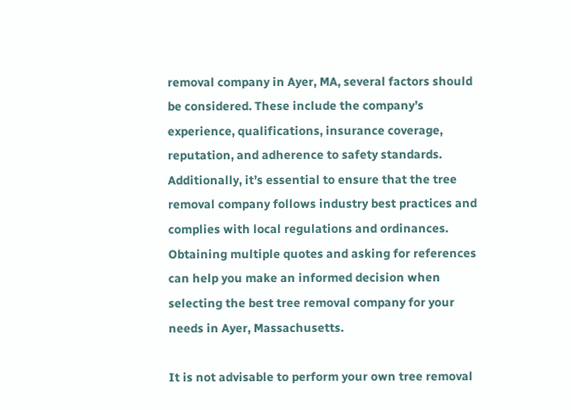removal company in Ayer, MA, several factors should be considered. These include the company’s experience, qualifications, insurance coverage, reputation, and adherence to safety standards. Additionally, it’s essential to ensure that the tree removal company follows industry best practices and complies with local regulations and ordinances. Obtaining multiple quotes and asking for references can help you make an informed decision when selecting the best tree removal company for your needs in Ayer, Massachusetts.

It is not advisable to perform your own tree removal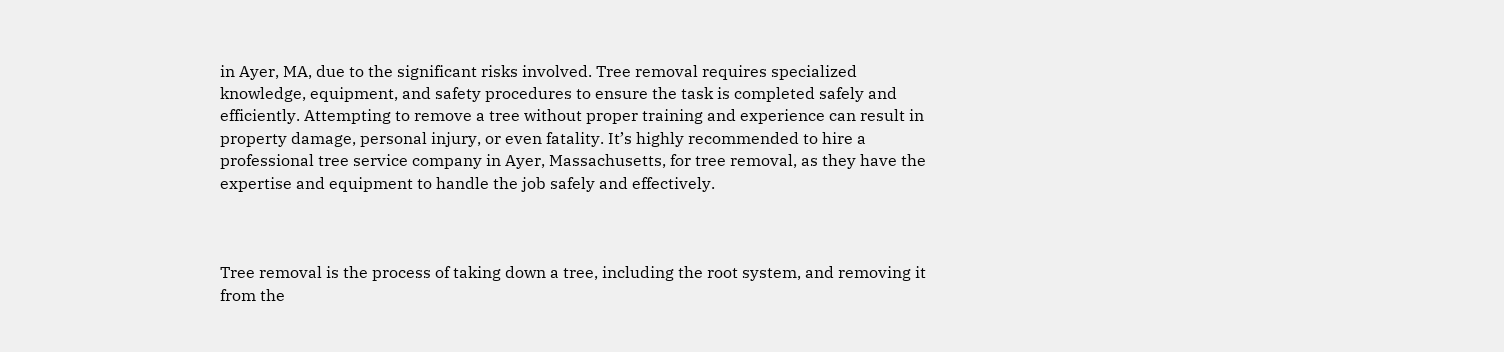in Ayer, MA, due to the significant risks involved. Tree removal requires specialized knowledge, equipment, and safety procedures to ensure the task is completed safely and efficiently. Attempting to remove a tree without proper training and experience can result in property damage, personal injury, or even fatality. It’s highly recommended to hire a professional tree service company in Ayer, Massachusetts, for tree removal, as they have the expertise and equipment to handle the job safely and effectively.



Tree removal is the process of taking down a tree, including the root system, and removing it from the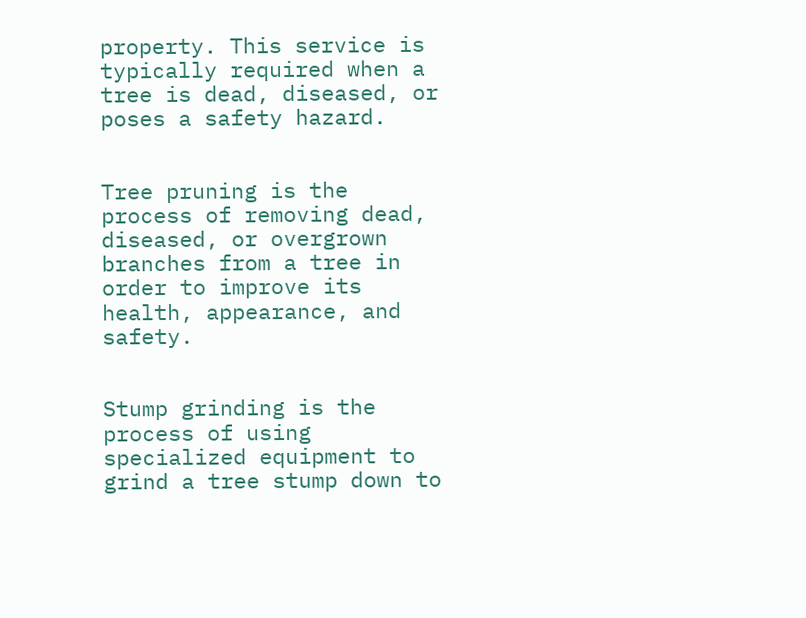property. This service is typically required when a tree is dead, diseased, or poses a safety hazard.


Tree pruning is the process of removing dead, diseased, or overgrown branches from a tree in order to improve its health, appearance, and safety.


Stump grinding is the process of using specialized equipment to grind a tree stump down to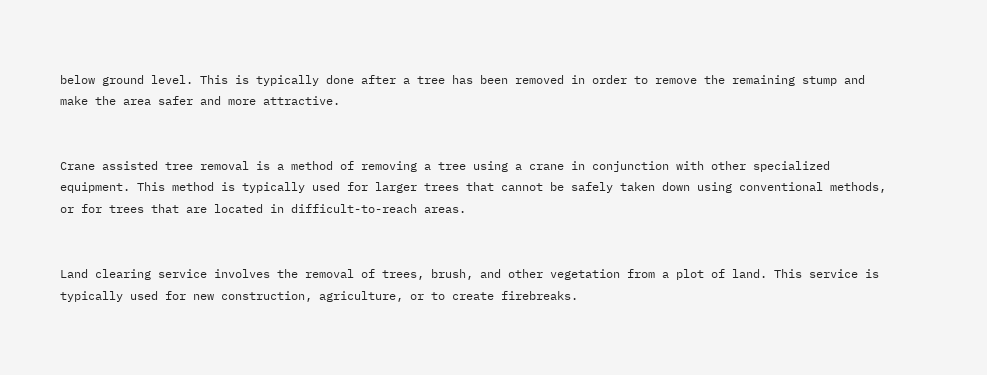below ground level. This is typically done after a tree has been removed in order to remove the remaining stump and make the area safer and more attractive.


Crane assisted tree removal is a method of removing a tree using a crane in conjunction with other specialized equipment. This method is typically used for larger trees that cannot be safely taken down using conventional methods, or for trees that are located in difficult-to-reach areas.


Land clearing service involves the removal of trees, brush, and other vegetation from a plot of land. This service is typically used for new construction, agriculture, or to create firebreaks.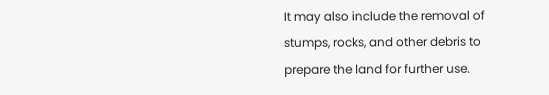It may also include the removal of stumps, rocks, and other debris to prepare the land for further use.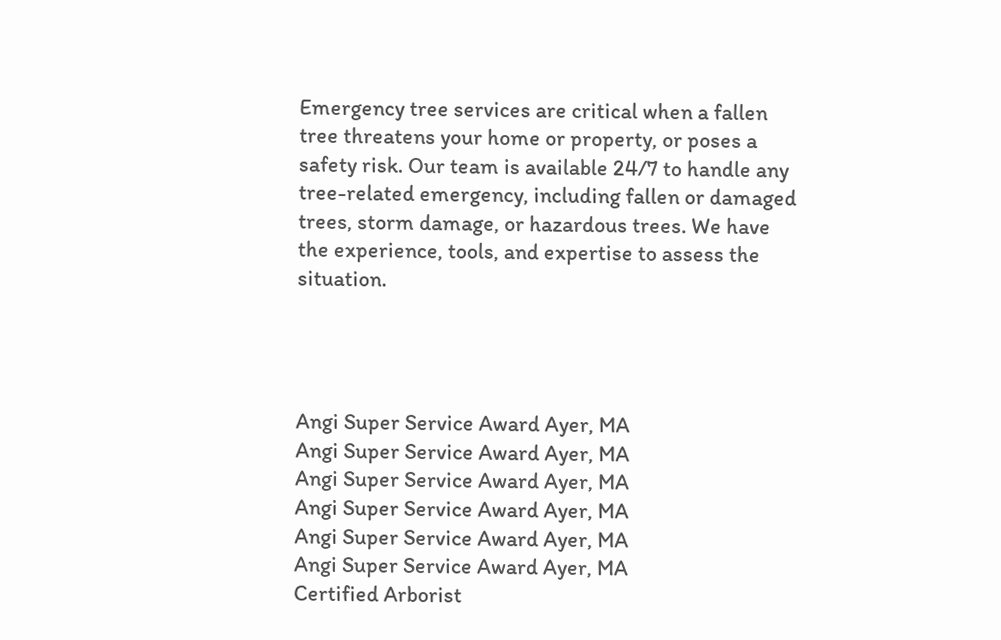Emergency tree services are critical when a fallen tree threatens your home or property, or poses a safety risk. Our team is available 24/7 to handle any tree-related emergency, including fallen or damaged trees, storm damage, or hazardous trees. We have the experience, tools, and expertise to assess the situation.




Angi Super Service Award Ayer, MA
Angi Super Service Award Ayer, MA
Angi Super Service Award Ayer, MA
Angi Super Service Award Ayer, MA
Angi Super Service Award Ayer, MA
Angi Super Service Award Ayer, MA
Certified Arborist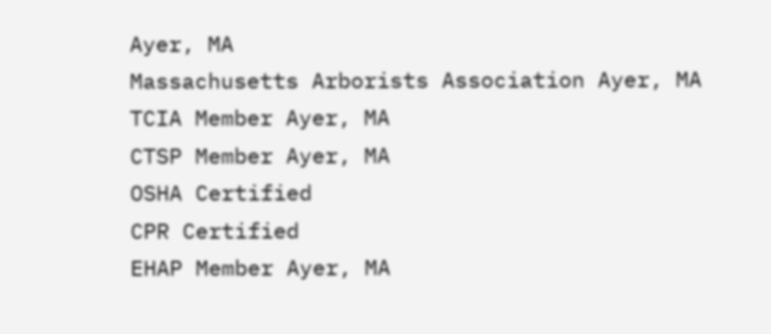Ayer, MA
Massachusetts Arborists Association Ayer, MA
TCIA Member Ayer, MA
CTSP Member Ayer, MA
OSHA Certified
CPR Certified
EHAP Member Ayer, MA